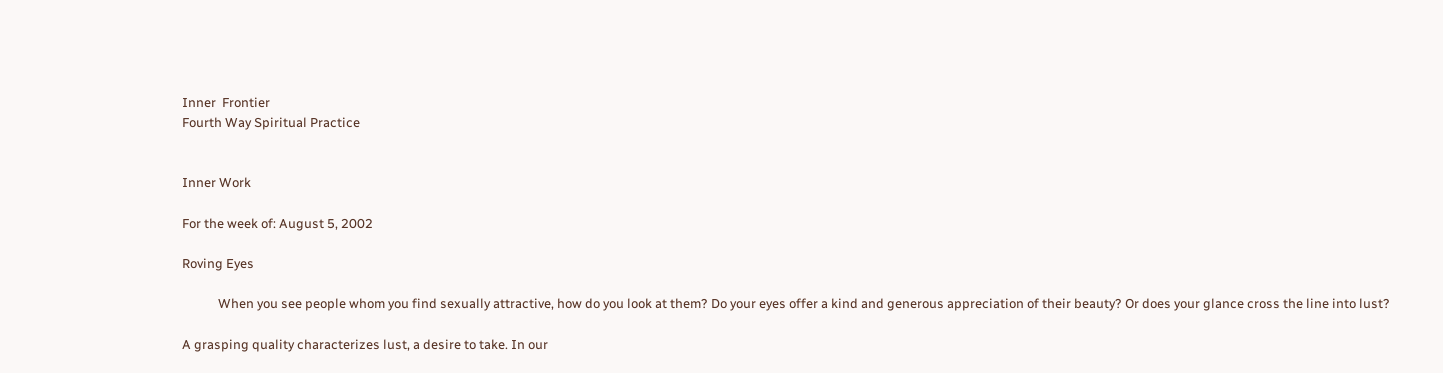Inner  Frontier
Fourth Way Spiritual Practice


Inner Work

For the week of: August 5, 2002

Roving Eyes

            When you see people whom you find sexually attractive, how do you look at them? Do your eyes offer a kind and generous appreciation of their beauty? Or does your glance cross the line into lust?

A grasping quality characterizes lust, a desire to take. In our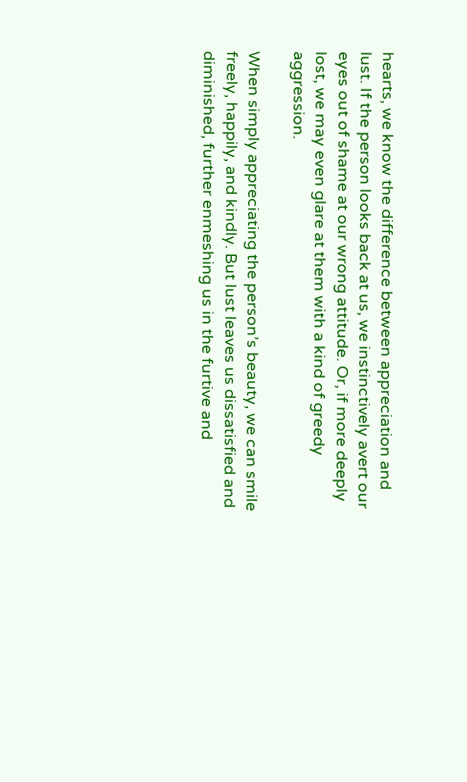hearts, we know the difference between appreciation and lust. If the person looks back at us, we instinctively avert our eyes out of shame at our wrong attitude. Or, if more deeply lost, we may even glare at them with a kind of greedy aggression.

When simply appreciating the person’s beauty, we can smile freely, happily, and kindly. But lust leaves us dissatisfied and diminished, further enmeshing us in the furtive and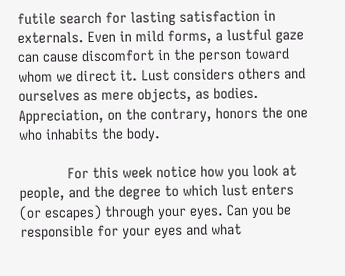futile search for lasting satisfaction in externals. Even in mild forms, a lustful gaze can cause discomfort in the person toward whom we direct it. Lust considers others and ourselves as mere objects, as bodies. Appreciation, on the contrary, honors the one who inhabits the body.

            For this week notice how you look at people, and the degree to which lust enters (or escapes) through your eyes. Can you be responsible for your eyes and what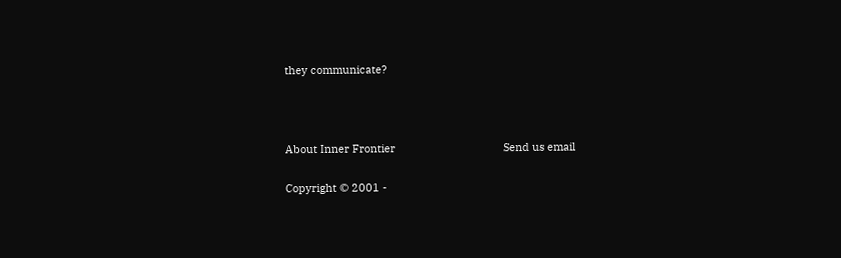they communicate?



About Inner Frontier                                    Send us email

Copyright © 2001 -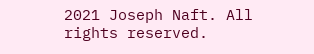2021 Joseph Naft. All rights reserved.